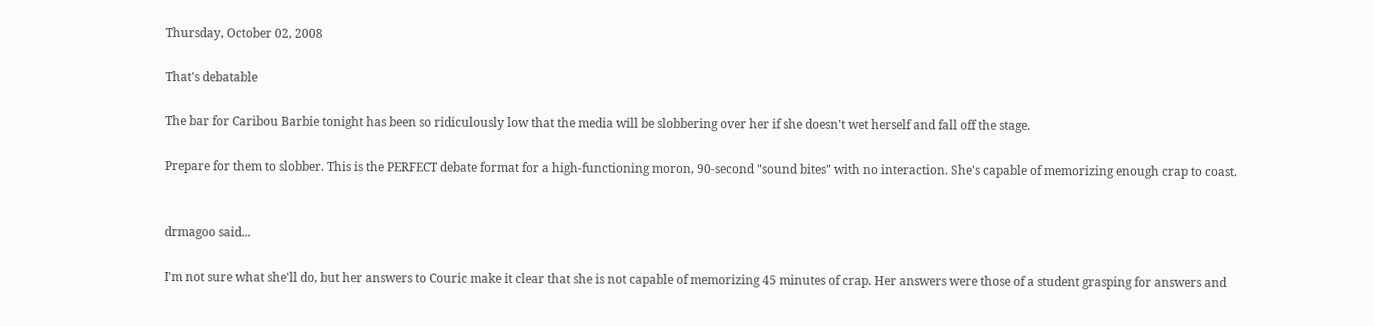Thursday, October 02, 2008

That's debatable

The bar for Caribou Barbie tonight has been so ridiculously low that the media will be slobbering over her if she doesn't wet herself and fall off the stage.

Prepare for them to slobber. This is the PERFECT debate format for a high-functioning moron, 90-second "sound bites" with no interaction. She's capable of memorizing enough crap to coast.


drmagoo said...

I'm not sure what she'll do, but her answers to Couric make it clear that she is not capable of memorizing 45 minutes of crap. Her answers were those of a student grasping for answers and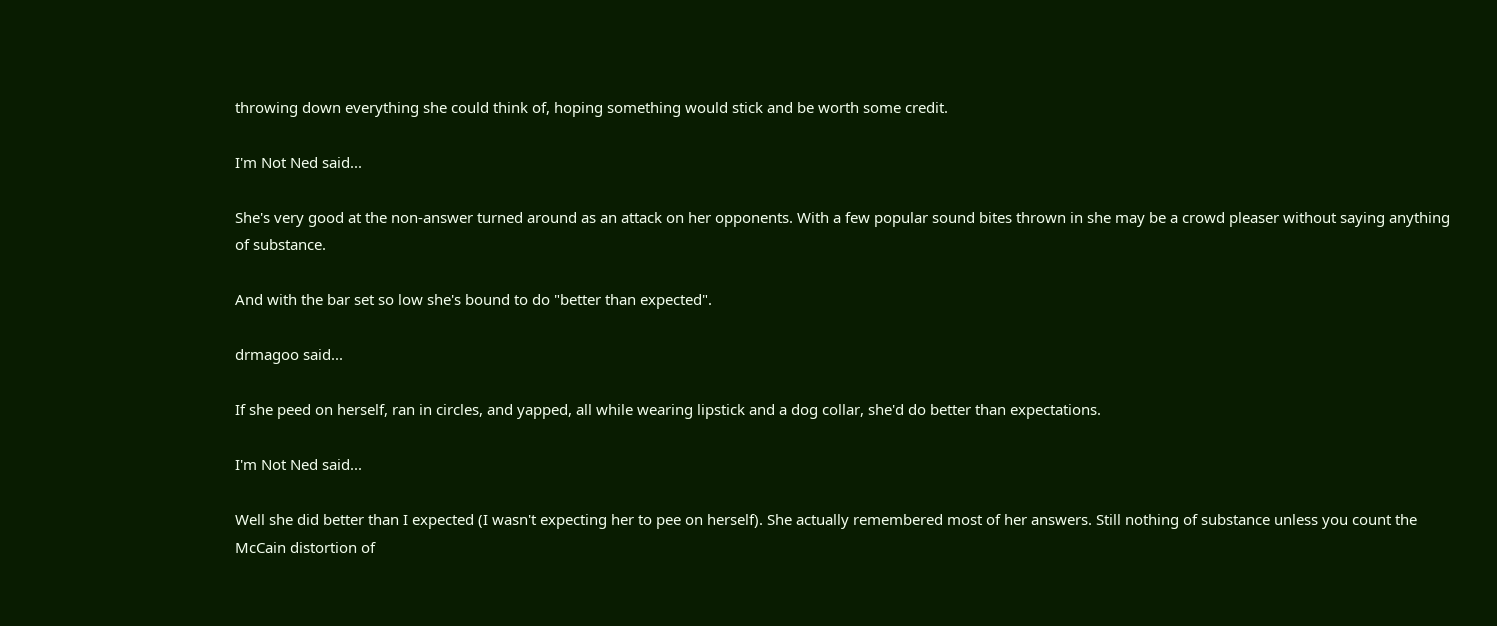throwing down everything she could think of, hoping something would stick and be worth some credit.

I'm Not Ned said...

She's very good at the non-answer turned around as an attack on her opponents. With a few popular sound bites thrown in she may be a crowd pleaser without saying anything of substance.

And with the bar set so low she's bound to do "better than expected".

drmagoo said...

If she peed on herself, ran in circles, and yapped, all while wearing lipstick and a dog collar, she'd do better than expectations.

I'm Not Ned said...

Well she did better than I expected (I wasn't expecting her to pee on herself). She actually remembered most of her answers. Still nothing of substance unless you count the McCain distortion of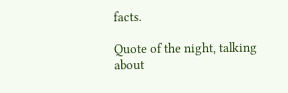facts.

Quote of the night, talking about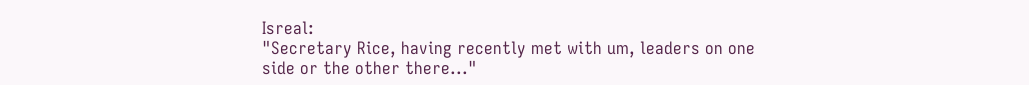Isreal:
"Secretary Rice, having recently met with um, leaders on one side or the other there..."